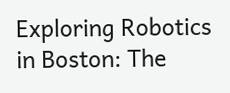Exploring Robotics in Boston: The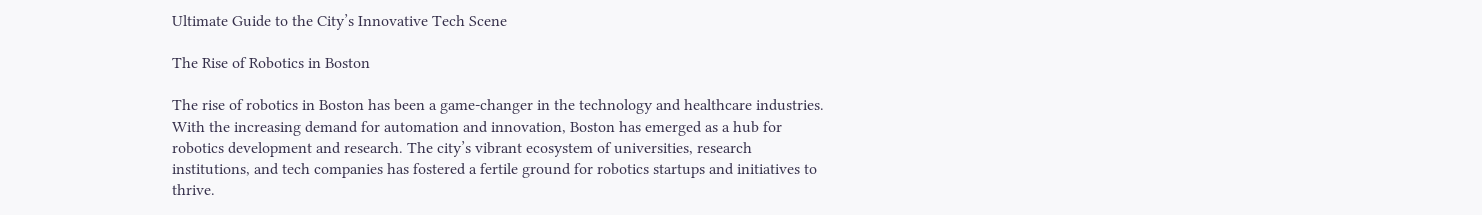Ultimate Guide to the City’s Innovative Tech Scene

The Rise of Robotics in Boston

The rise of robotics in Boston has been a game-changer in the technology and healthcare industries. With the increasing demand for automation and innovation, Boston has emerged as a hub for robotics development and research. The city’s vibrant ecosystem of universities, research institutions, and tech companies has fostered a fertile ground for robotics startups and initiatives to thrive.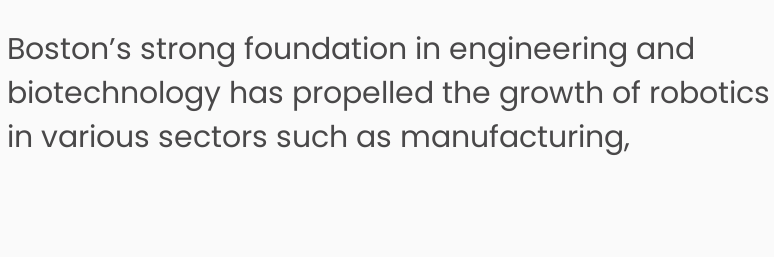Boston’s strong foundation in engineering and biotechnology has propelled the growth of robotics in various sectors such as manufacturing,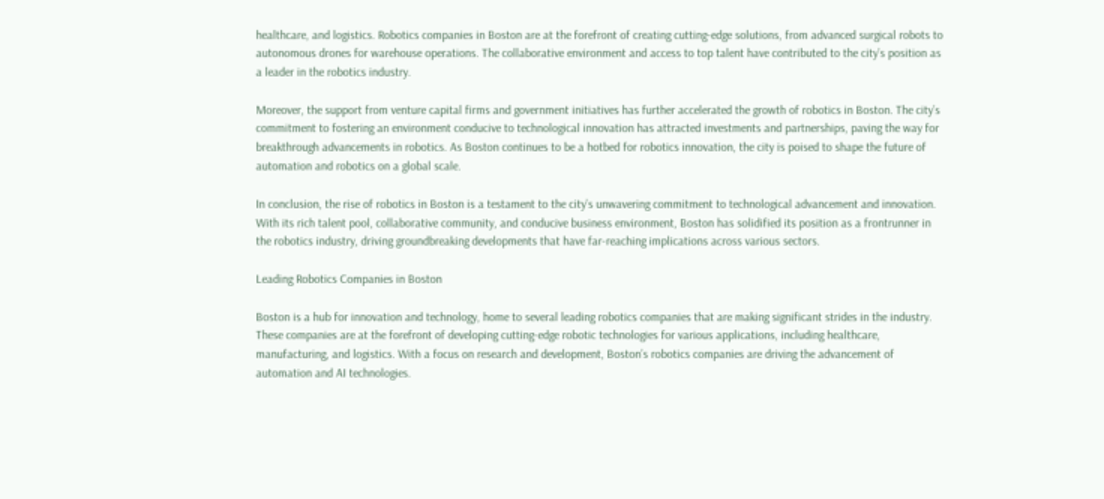healthcare, and logistics. Robotics companies in Boston are at the forefront of creating cutting-edge solutions, from advanced surgical robots to autonomous drones for warehouse operations. The collaborative environment and access to top talent have contributed to the city’s position as a leader in the robotics industry.

Moreover, the support from venture capital firms and government initiatives has further accelerated the growth of robotics in Boston. The city’s commitment to fostering an environment conducive to technological innovation has attracted investments and partnerships, paving the way for breakthrough advancements in robotics. As Boston continues to be a hotbed for robotics innovation, the city is poised to shape the future of automation and robotics on a global scale.

In conclusion, the rise of robotics in Boston is a testament to the city’s unwavering commitment to technological advancement and innovation. With its rich talent pool, collaborative community, and conducive business environment, Boston has solidified its position as a frontrunner in the robotics industry, driving groundbreaking developments that have far-reaching implications across various sectors.

Leading Robotics Companies in Boston

Boston is a hub for innovation and technology, home to several leading robotics companies that are making significant strides in the industry. These companies are at the forefront of developing cutting-edge robotic technologies for various applications, including healthcare, manufacturing, and logistics. With a focus on research and development, Boston’s robotics companies are driving the advancement of automation and AI technologies.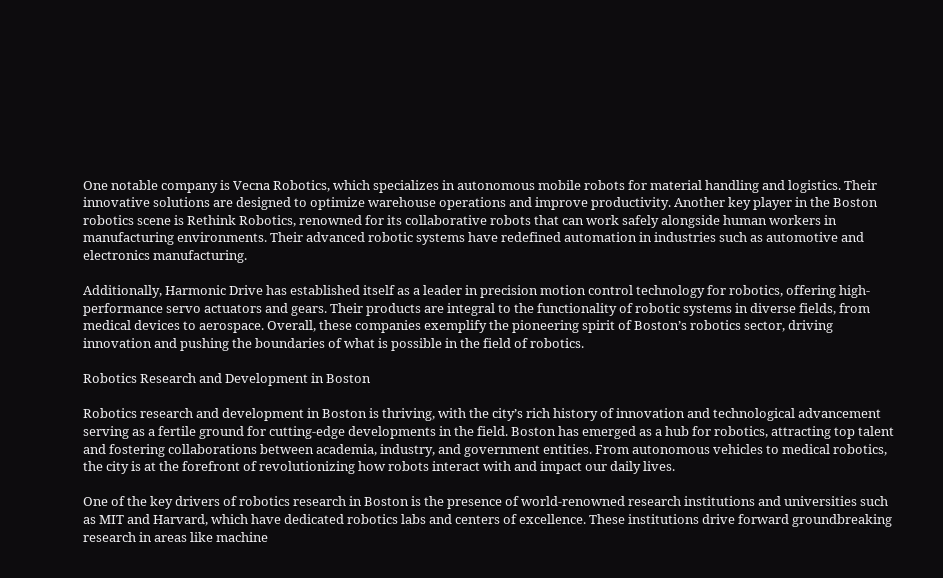One notable company is Vecna Robotics, which specializes in autonomous mobile robots for material handling and logistics. Their innovative solutions are designed to optimize warehouse operations and improve productivity. Another key player in the Boston robotics scene is Rethink Robotics, renowned for its collaborative robots that can work safely alongside human workers in manufacturing environments. Their advanced robotic systems have redefined automation in industries such as automotive and electronics manufacturing.

Additionally, Harmonic Drive has established itself as a leader in precision motion control technology for robotics, offering high-performance servo actuators and gears. Their products are integral to the functionality of robotic systems in diverse fields, from medical devices to aerospace. Overall, these companies exemplify the pioneering spirit of Boston’s robotics sector, driving innovation and pushing the boundaries of what is possible in the field of robotics.

Robotics Research and Development in Boston

Robotics research and development in Boston is thriving, with the city’s rich history of innovation and technological advancement serving as a fertile ground for cutting-edge developments in the field. Boston has emerged as a hub for robotics, attracting top talent and fostering collaborations between academia, industry, and government entities. From autonomous vehicles to medical robotics, the city is at the forefront of revolutionizing how robots interact with and impact our daily lives.

One of the key drivers of robotics research in Boston is the presence of world-renowned research institutions and universities such as MIT and Harvard, which have dedicated robotics labs and centers of excellence. These institutions drive forward groundbreaking research in areas like machine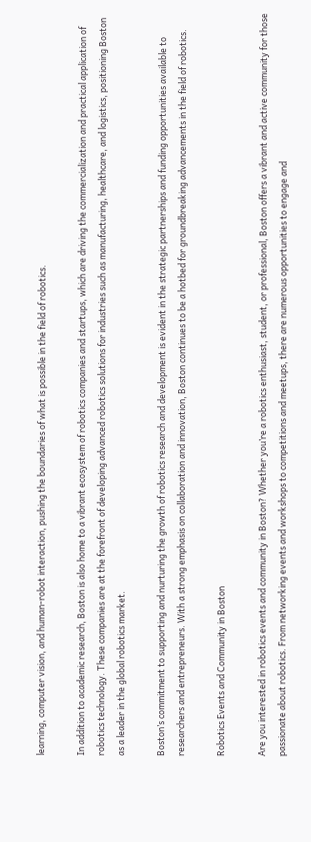learning, computer vision, and human-robot interaction, pushing the boundaries of what is possible in the field of robotics.

In addition to academic research, Boston is also home to a vibrant ecosystem of robotics companies and startups, which are driving the commercialization and practical application of robotics technology. These companies are at the forefront of developing advanced robotics solutions for industries such as manufacturing, healthcare, and logistics, positioning Boston as a leader in the global robotics market.

Boston’s commitment to supporting and nurturing the growth of robotics research and development is evident in the strategic partnerships and funding opportunities available to researchers and entrepreneurs. With a strong emphasis on collaboration and innovation, Boston continues to be a hotbed for groundbreaking advancements in the field of robotics.

Robotics Events and Community in Boston

Are you interested in robotics events and community in Boston? Whether you’re a robotics enthusiast, student, or professional, Boston offers a vibrant and active community for those passionate about robotics. From networking events and workshops to competitions and meetups, there are numerous opportunities to engage and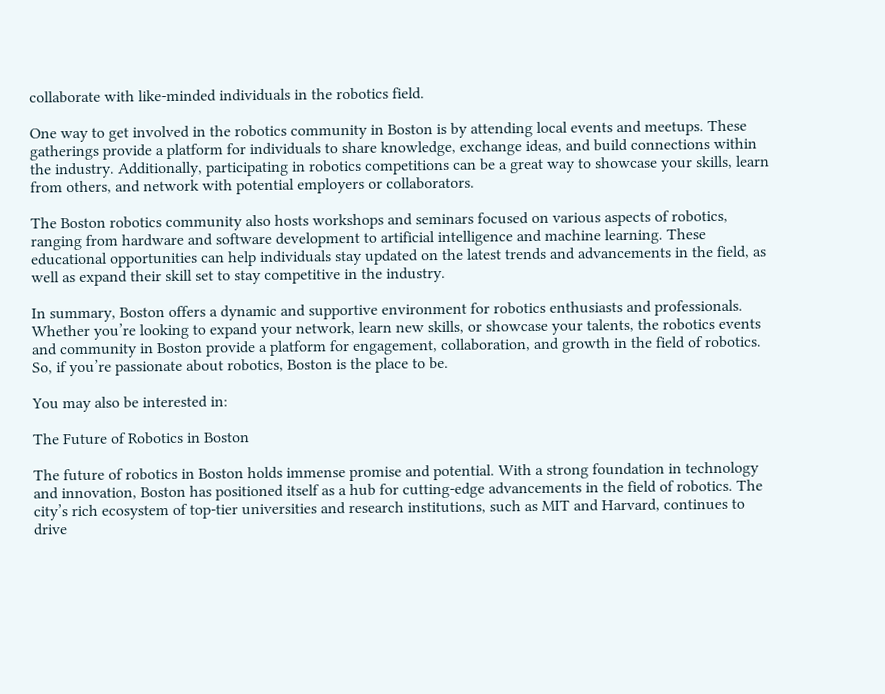collaborate with like-minded individuals in the robotics field.

One way to get involved in the robotics community in Boston is by attending local events and meetups. These gatherings provide a platform for individuals to share knowledge, exchange ideas, and build connections within the industry. Additionally, participating in robotics competitions can be a great way to showcase your skills, learn from others, and network with potential employers or collaborators.

The Boston robotics community also hosts workshops and seminars focused on various aspects of robotics, ranging from hardware and software development to artificial intelligence and machine learning. These educational opportunities can help individuals stay updated on the latest trends and advancements in the field, as well as expand their skill set to stay competitive in the industry.

In summary, Boston offers a dynamic and supportive environment for robotics enthusiasts and professionals. Whether you’re looking to expand your network, learn new skills, or showcase your talents, the robotics events and community in Boston provide a platform for engagement, collaboration, and growth in the field of robotics. So, if you’re passionate about robotics, Boston is the place to be.

You may also be interested in:

The Future of Robotics in Boston

The future of robotics in Boston holds immense promise and potential. With a strong foundation in technology and innovation, Boston has positioned itself as a hub for cutting-edge advancements in the field of robotics. The city’s rich ecosystem of top-tier universities and research institutions, such as MIT and Harvard, continues to drive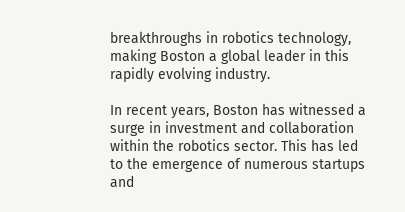breakthroughs in robotics technology, making Boston a global leader in this rapidly evolving industry.

In recent years, Boston has witnessed a surge in investment and collaboration within the robotics sector. This has led to the emergence of numerous startups and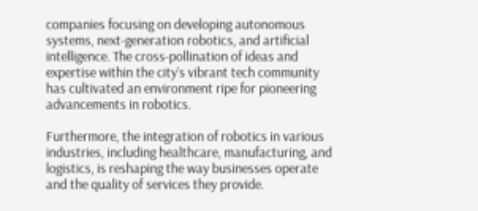companies focusing on developing autonomous systems, next-generation robotics, and artificial intelligence. The cross-pollination of ideas and expertise within the city’s vibrant tech community has cultivated an environment ripe for pioneering advancements in robotics.

Furthermore, the integration of robotics in various industries, including healthcare, manufacturing, and logistics, is reshaping the way businesses operate and the quality of services they provide.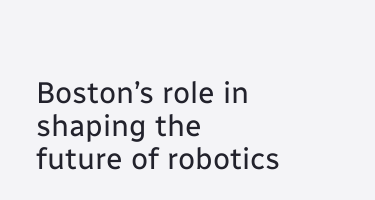Boston’s role in shaping the future of robotics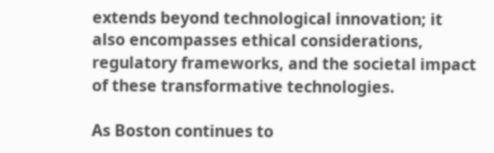extends beyond technological innovation; it also encompasses ethical considerations, regulatory frameworks, and the societal impact of these transformative technologies.

As Boston continues to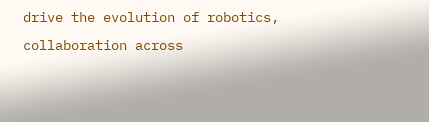drive the evolution of robotics, collaboration across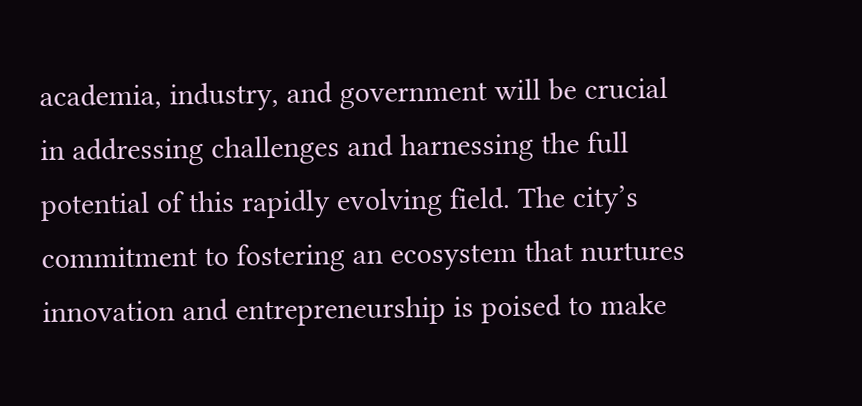academia, industry, and government will be crucial in addressing challenges and harnessing the full potential of this rapidly evolving field. The city’s commitment to fostering an ecosystem that nurtures innovation and entrepreneurship is poised to make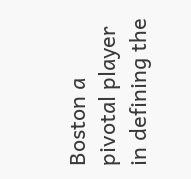Boston a pivotal player in defining the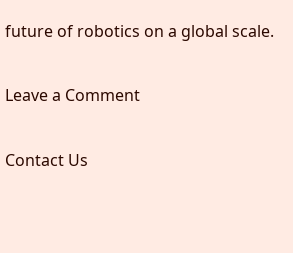future of robotics on a global scale.

Leave a Comment

Contact Us